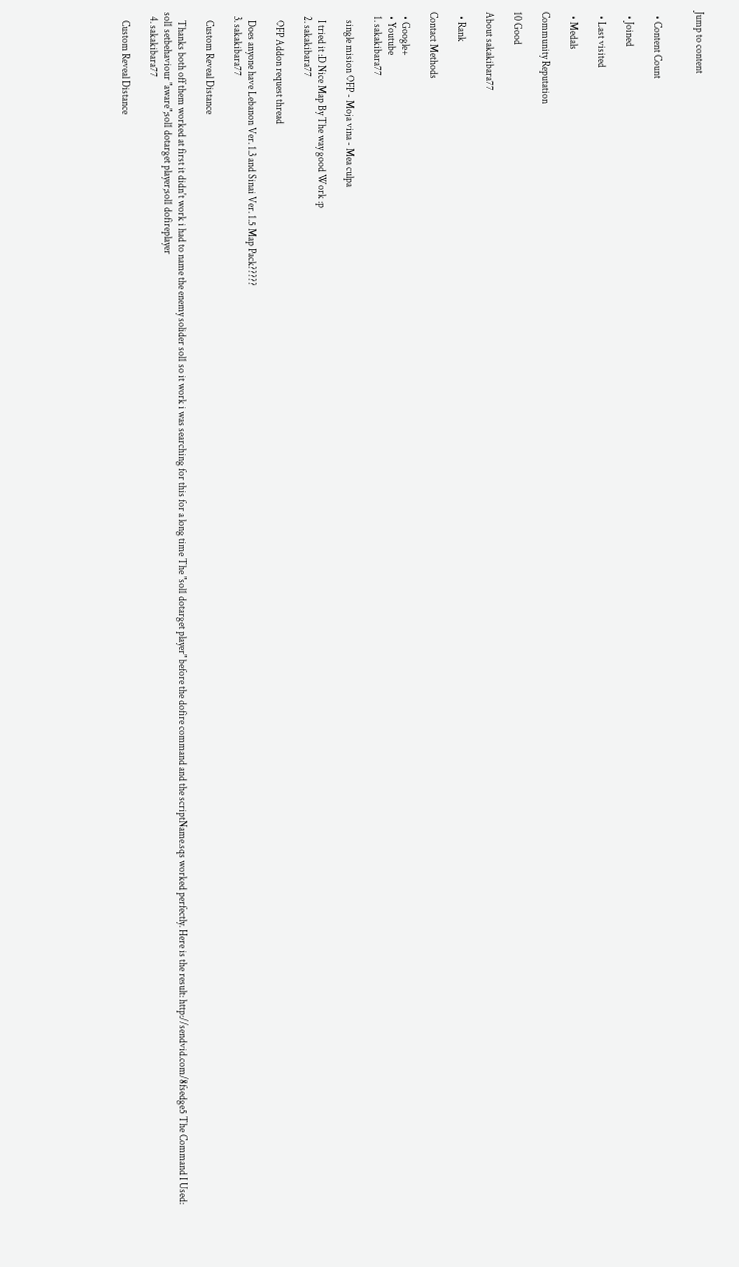Jump to content


  • Content Count

  • Joined

  • Last visited

  • Medals

Community Reputation

10 Good

About sakakibara77

  • Rank

Contact Methods

  • Google+
  • Youtube
  1. sakakibara77

    single mision OFP - Moja vina - Mea culpa

    I tried it :D Nice Map By The way good Work :p
  2. sakakibara77

    OFP Addon request thread

    Does anyone have Lebanon Ver. 1.3 and Sinai Ver. 1.5 Map Pack?????
  3. sakakibara77

    Custom Reveal Distance

    Thanks both off them worked at first it didn't work i had to name the enemy solider sol1 so it work i was searching for this for a long time The "sol1 dotarget player" before the dofire command and the scriptName.sqs worked perfectly. Here is the result: http://sendvid.com/8fsedge5 The Command I Used: sol1 setbehaviour "aware";sol1 dotarget player;sol1 dofireplayer
  4. sakakibara77

    Custom Reveal Distance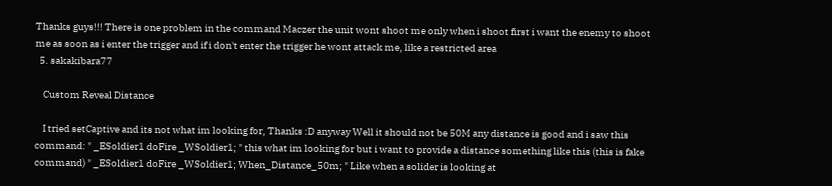Thanks guys!!! There is one problem in the command Maczer the unit wont shoot me only when i shoot first i want the enemy to shoot me as soon as i enter the trigger and if i don't enter the trigger he wont attack me, like a restricted area
  5. sakakibara77

    Custom Reveal Distance

    I tried setCaptive and its not what im looking for, Thanks :D anyway Well it should not be 50M any distance is good and i saw this command: " _ESoldier1 doFire _WSoldier1; " this what im looking for but i want to provide a distance something like this (this is fake command) " _ESoldier1 doFire _WSoldier1; When_Distance_50m; " Like when a solider is looking at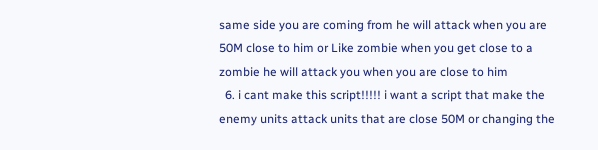same side you are coming from he will attack when you are 50M close to him or Like zombie when you get close to a zombie he will attack you when you are close to him
  6. i cant make this script!!!!! i want a script that make the enemy units attack units that are close 50M or changing the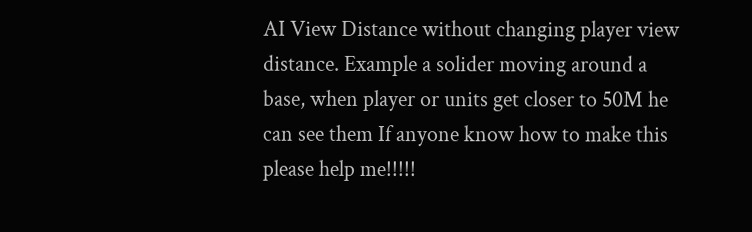AI View Distance without changing player view distance. Example a solider moving around a base, when player or units get closer to 50M he can see them If anyone know how to make this please help me!!!!!